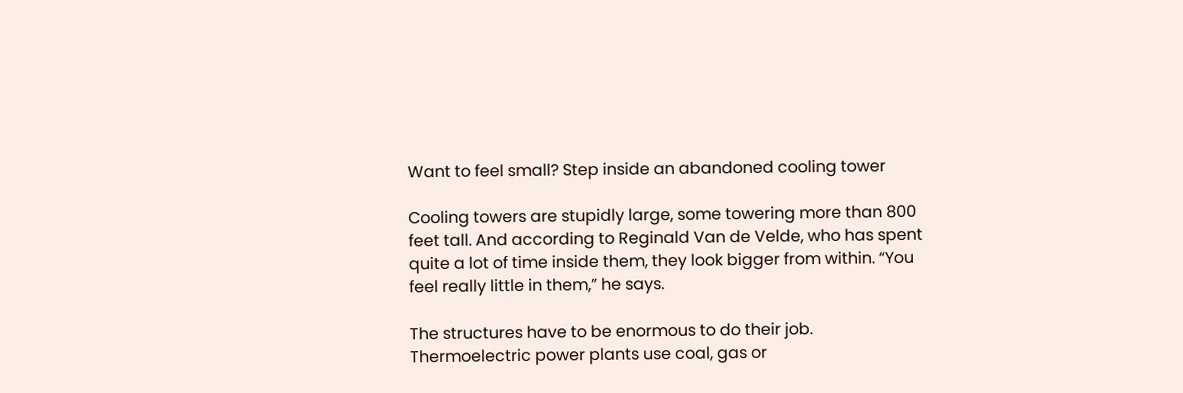Want to feel small? Step inside an abandoned cooling tower

Cooling towers are stupidly large, some towering more than 800 feet tall. And according to Reginald Van de Velde, who has spent quite a lot of time inside them, they look bigger from within. “You feel really little in them,” he says.

The structures have to be enormous to do their job. Thermoelectric power plants use coal, gas or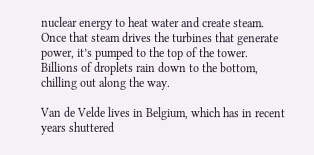nuclear energy to heat water and create steam. Once that steam drives the turbines that generate power, it’s pumped to the top of the tower. Billions of droplets rain down to the bottom, chilling out along the way.

Van de Velde lives in Belgium, which has in recent years shuttered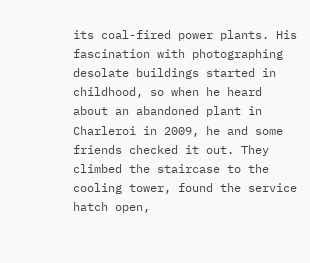its coal-fired power plants. His fascination with photographing desolate buildings started in childhood, so when he heard about an abandoned plant in Charleroi in 2009, he and some friends checked it out. They climbed the staircase to the cooling tower, found the service hatch open,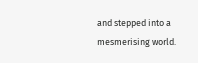and stepped into a mesmerising world.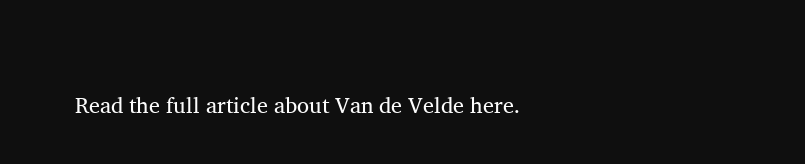Read the full article about Van de Velde here.